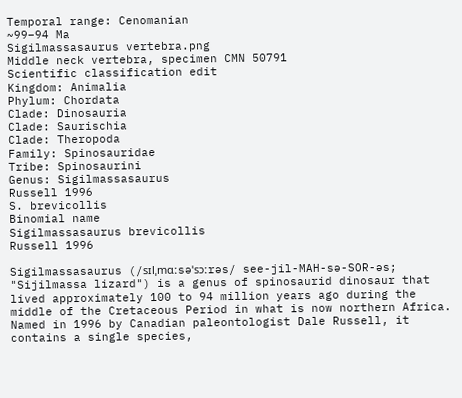Temporal range: Cenomanian
~99–94 Ma
Sigilmassasaurus vertebra.png
Middle neck vertebra, specimen CMN 50791
Scientific classification edit
Kingdom: Animalia
Phylum: Chordata
Clade: Dinosauria
Clade: Saurischia
Clade: Theropoda
Family: Spinosauridae
Tribe: Spinosaurini
Genus: Sigilmassasaurus
Russell 1996
S. brevicollis
Binomial name
Sigilmassasaurus brevicollis
Russell 1996

Sigilmassasaurus (/sɪlˌmɑːsəˈsɔːrəs/ see-jil-MAH-sə-SOR-əs; "Sijilmassa lizard") is a genus of spinosaurid dinosaur that lived approximately 100 to 94 million years ago during the middle of the Cretaceous Period in what is now northern Africa. Named in 1996 by Canadian paleontologist Dale Russell, it contains a single species,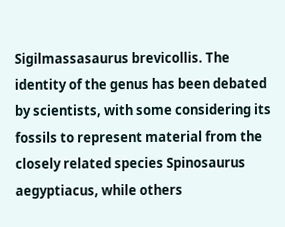Sigilmassasaurus brevicollis. The identity of the genus has been debated by scientists, with some considering its fossils to represent material from the closely related species Spinosaurus aegyptiacus, while others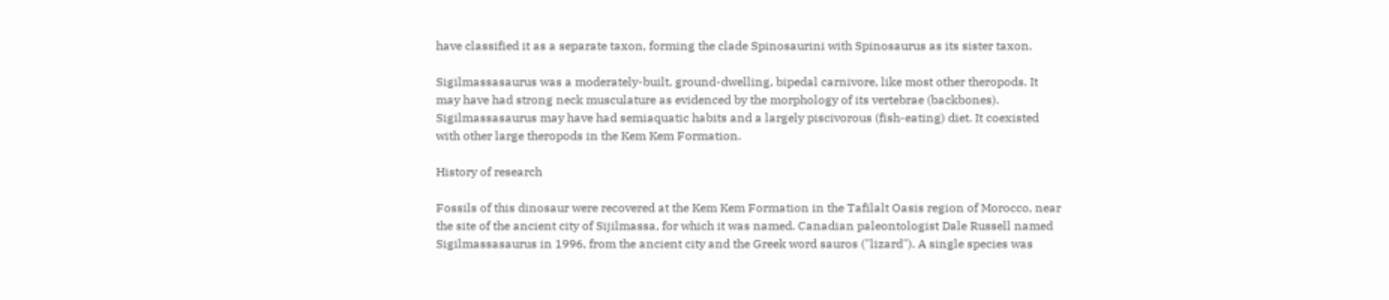have classified it as a separate taxon, forming the clade Spinosaurini with Spinosaurus as its sister taxon.

Sigilmassasaurus was a moderately-built, ground-dwelling, bipedal carnivore, like most other theropods. It may have had strong neck musculature as evidenced by the morphology of its vertebrae (backbones). Sigilmassasaurus may have had semiaquatic habits and a largely piscivorous (fish-eating) diet. It coexisted with other large theropods in the Kem Kem Formation.

History of research

Fossils of this dinosaur were recovered at the Kem Kem Formation in the Tafilalt Oasis region of Morocco, near the site of the ancient city of Sijilmassa, for which it was named. Canadian paleontologist Dale Russell named Sigilmassasaurus in 1996, from the ancient city and the Greek word sauros ("lizard"). A single species was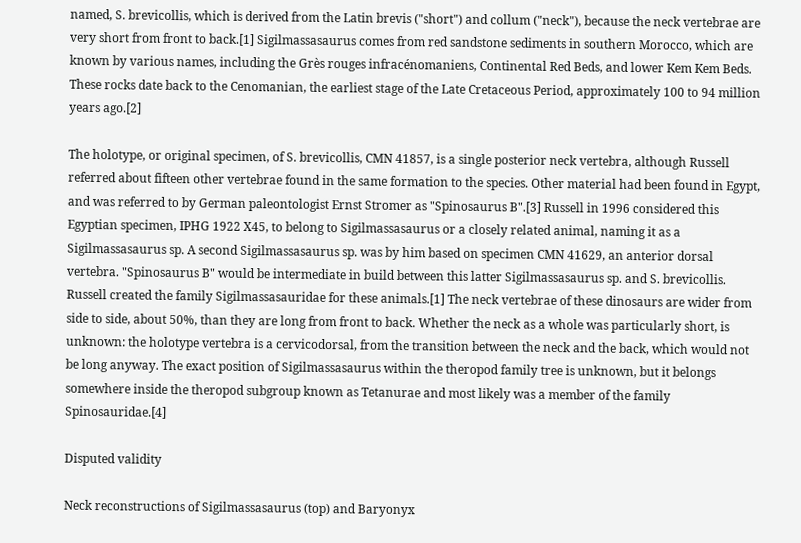named, S. brevicollis, which is derived from the Latin brevis ("short") and collum ("neck"), because the neck vertebrae are very short from front to back.[1] Sigilmassasaurus comes from red sandstone sediments in southern Morocco, which are known by various names, including the Grès rouges infracénomaniens, Continental Red Beds, and lower Kem Kem Beds. These rocks date back to the Cenomanian, the earliest stage of the Late Cretaceous Period, approximately 100 to 94 million years ago.[2]

The holotype, or original specimen, of S. brevicollis, CMN 41857, is a single posterior neck vertebra, although Russell referred about fifteen other vertebrae found in the same formation to the species. Other material had been found in Egypt, and was referred to by German paleontologist Ernst Stromer as "Spinosaurus B".[3] Russell in 1996 considered this Egyptian specimen, IPHG 1922 X45, to belong to Sigilmassasaurus or a closely related animal, naming it as a Sigilmassasaurus sp. A second Sigilmassasaurus sp. was by him based on specimen CMN 41629, an anterior dorsal vertebra. "Spinosaurus B" would be intermediate in build between this latter Sigilmassasaurus sp. and S. brevicollis. Russell created the family Sigilmassasauridae for these animals.[1] The neck vertebrae of these dinosaurs are wider from side to side, about 50%, than they are long from front to back. Whether the neck as a whole was particularly short, is unknown: the holotype vertebra is a cervicodorsal, from the transition between the neck and the back, which would not be long anyway. The exact position of Sigilmassasaurus within the theropod family tree is unknown, but it belongs somewhere inside the theropod subgroup known as Tetanurae and most likely was a member of the family Spinosauridae.[4]

Disputed validity

Neck reconstructions of Sigilmassasaurus (top) and Baryonyx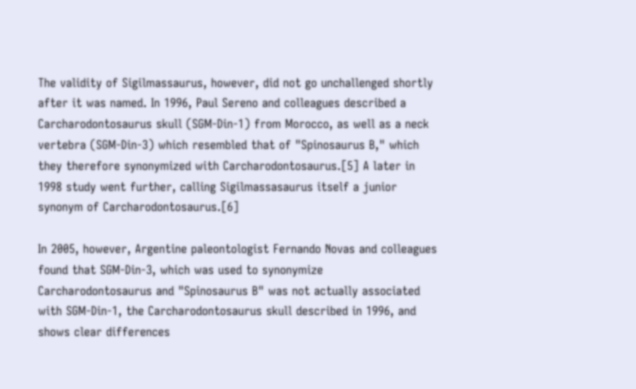The validity of Sigilmassaurus, however, did not go unchallenged shortly after it was named. In 1996, Paul Sereno and colleagues described a Carcharodontosaurus skull (SGM-Din-1) from Morocco, as well as a neck vertebra (SGM-Din-3) which resembled that of "Spinosaurus B," which they therefore synonymized with Carcharodontosaurus.[5] A later in 1998 study went further, calling Sigilmassasaurus itself a junior synonym of Carcharodontosaurus.[6]

In 2005, however, Argentine paleontologist Fernando Novas and colleagues found that SGM-Din-3, which was used to synonymize Carcharodontosaurus and "Spinosaurus B" was not actually associated with SGM-Din-1, the Carcharodontosaurus skull described in 1996, and shows clear differences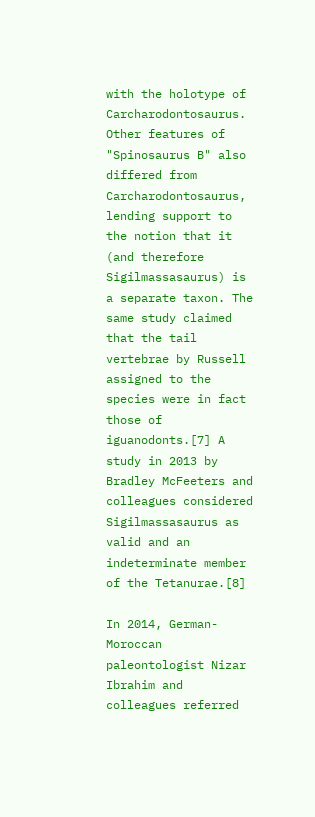with the holotype of Carcharodontosaurus. Other features of "Spinosaurus B" also differed from Carcharodontosaurus, lending support to the notion that it (and therefore Sigilmassasaurus) is a separate taxon. The same study claimed that the tail vertebrae by Russell assigned to the species were in fact those of iguanodonts.[7] A study in 2013 by Bradley McFeeters and colleagues considered Sigilmassasaurus as valid and an indeterminate member of the Tetanurae.[8]

In 2014, German-Moroccan paleontologist Nizar Ibrahim and colleagues referred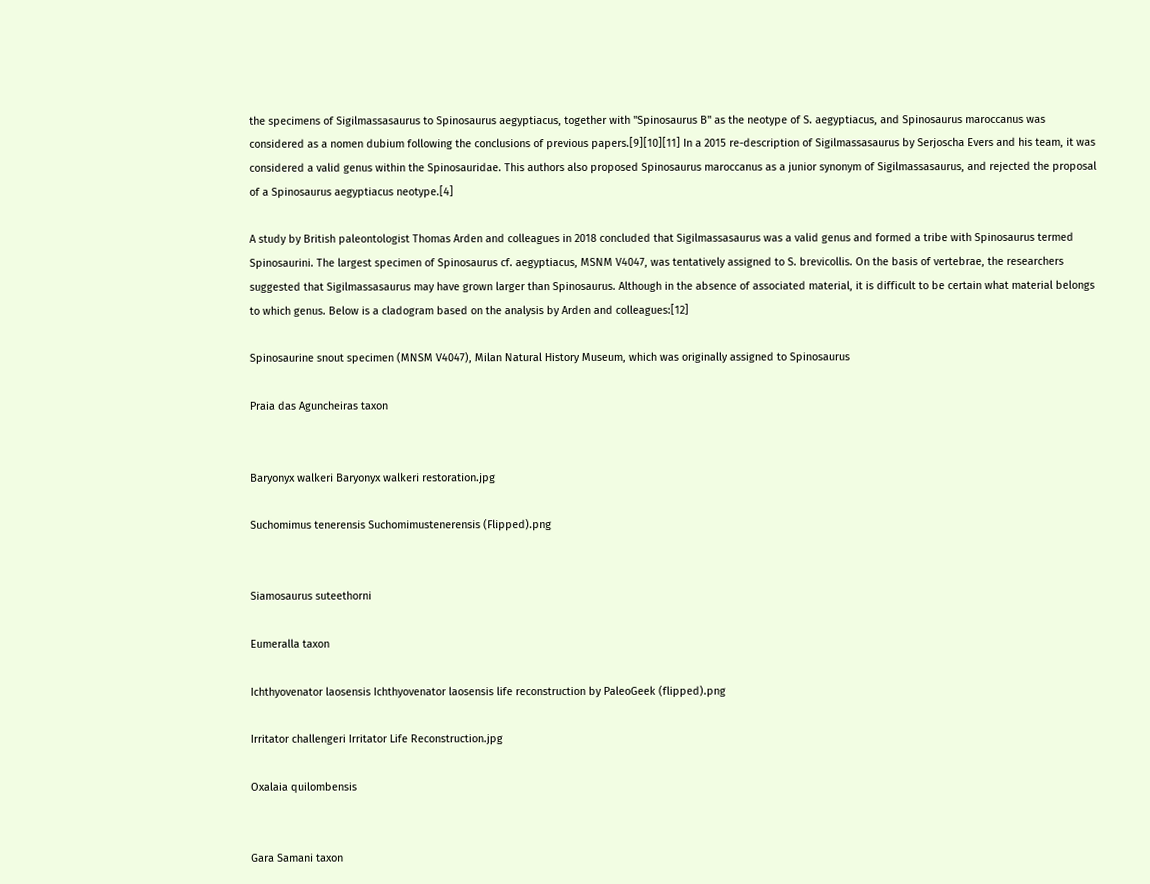the specimens of Sigilmassasaurus to Spinosaurus aegyptiacus, together with "Spinosaurus B" as the neotype of S. aegyptiacus, and Spinosaurus maroccanus was considered as a nomen dubium following the conclusions of previous papers.[9][10][11] In a 2015 re-description of Sigilmassasaurus by Serjoscha Evers and his team, it was considered a valid genus within the Spinosauridae. This authors also proposed Spinosaurus maroccanus as a junior synonym of Sigilmassasaurus, and rejected the proposal of a Spinosaurus aegyptiacus neotype.[4]

A study by British paleontologist Thomas Arden and colleagues in 2018 concluded that Sigilmassasaurus was a valid genus and formed a tribe with Spinosaurus termed Spinosaurini. The largest specimen of Spinosaurus cf. aegyptiacus, MSNM V4047, was tentatively assigned to S. brevicollis. On the basis of vertebrae, the researchers suggested that Sigilmassasaurus may have grown larger than Spinosaurus. Although in the absence of associated material, it is difficult to be certain what material belongs to which genus. Below is a cladogram based on the analysis by Arden and colleagues:[12]

Spinosaurine snout specimen (MNSM V4047), Milan Natural History Museum, which was originally assigned to Spinosaurus

Praia das Aguncheiras taxon


Baryonyx walkeri Baryonyx walkeri restoration.jpg

Suchomimus tenerensis Suchomimustenerensis (Flipped).png


Siamosaurus suteethorni

Eumeralla taxon

Ichthyovenator laosensis Ichthyovenator laosensis life reconstruction by PaleoGeek (flipped).png

Irritator challengeri Irritator Life Reconstruction.jpg

Oxalaia quilombensis


Gara Samani taxon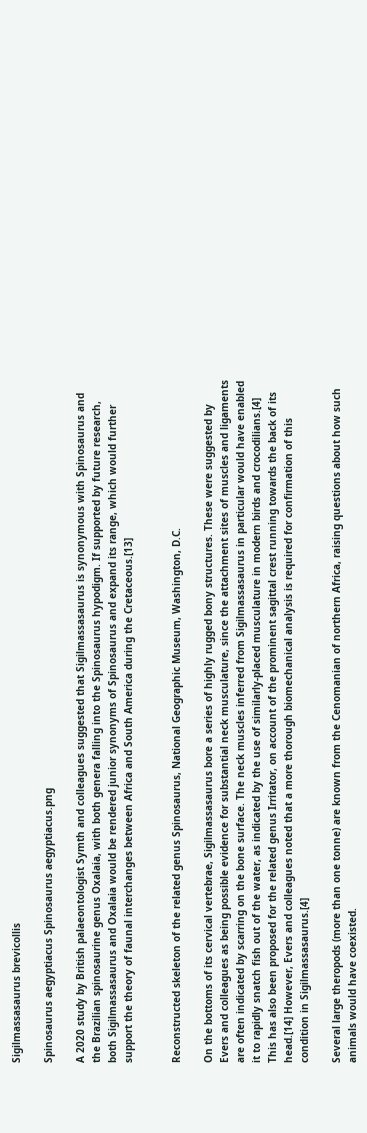Sigilmassasaurus brevicollis

Spinosaurus aegyptiacus Spinosaurus aegyptiacus.png

A 2020 study by British palaeontologist Symth and colleagues suggested that Sigilmassasaurus is synonymous with Spinosaurus and the Brazilian spinosaurine genus Oxalaia, with both genera falling into the Spinosaurus hypodigm. If supported by future research, both Sigilmassasaurus and Oxalaia would be rendered junior synonyms of Spinosaurus and expand its range, which would further support the theory of faunal interchanges between Africa and South America during the Cretaceous.[13]


Reconstructed skeleton of the related genus Spinosaurus, National Geographic Museum, Washington, D.C.

On the bottoms of its cervical vertebrae, Sigilmassasaurus bore a series of highly rugged bony structures. These were suggested by Evers and colleagues as being possible evidence for substantial neck musculature, since the attachment sites of muscles and ligaments are often indicated by scarring on the bone surface. The neck muscles inferred from Sigilmassasaurus in particular would have enabled it to rapidly snatch fish out of the water, as indicated by the use of similarly-placed musculature in modern birds and crocodilians.[4] This has also been proposed for the related genus Irritator, on account of the prominent sagittal crest running towards the back of its head.[14] However, Evers and colleagues noted that a more thorough biomechanical analysis is required for confirmation of this condition in Sigilmassasaurus.[4]

Several large theropods (more than one tonne) are known from the Cenomanian of northern Africa, raising questions about how such animals would have coexisted.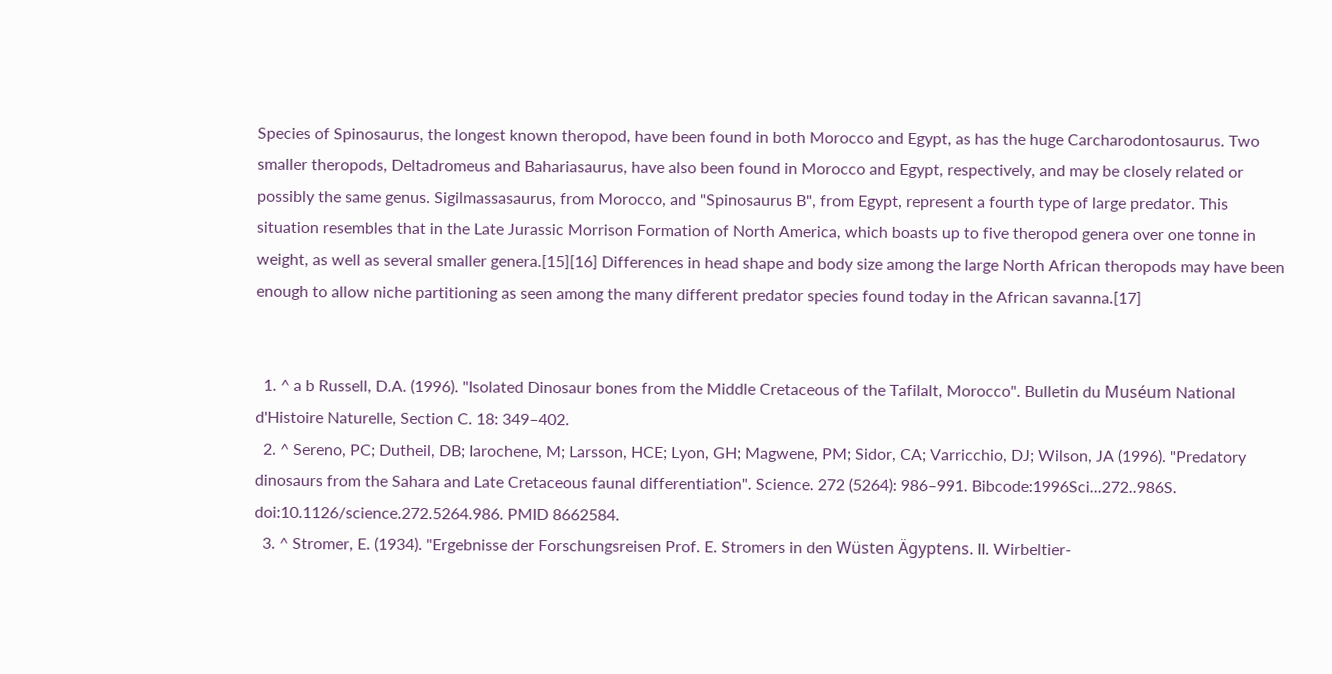Species of Spinosaurus, the longest known theropod, have been found in both Morocco and Egypt, as has the huge Carcharodontosaurus. Two smaller theropods, Deltadromeus and Bahariasaurus, have also been found in Morocco and Egypt, respectively, and may be closely related or possibly the same genus. Sigilmassasaurus, from Morocco, and "Spinosaurus B", from Egypt, represent a fourth type of large predator. This situation resembles that in the Late Jurassic Morrison Formation of North America, which boasts up to five theropod genera over one tonne in weight, as well as several smaller genera.[15][16] Differences in head shape and body size among the large North African theropods may have been enough to allow niche partitioning as seen among the many different predator species found today in the African savanna.[17]


  1. ^ a b Russell, D.A. (1996). "Isolated Dinosaur bones from the Middle Cretaceous of the Tafilalt, Morocco". Bulletin du Muséum National d'Histoire Naturelle, Section C. 18: 349–402.
  2. ^ Sereno, PC; Dutheil, DB; Iarochene, M; Larsson, HCE; Lyon, GH; Magwene, PM; Sidor, CA; Varricchio, DJ; Wilson, JA (1996). "Predatory dinosaurs from the Sahara and Late Cretaceous faunal differentiation". Science. 272 (5264): 986–991. Bibcode:1996Sci...272..986S. doi:10.1126/science.272.5264.986. PMID 8662584.
  3. ^ Stromer, E. (1934). "Ergebnisse der Forschungsreisen Prof. E. Stromers in den Wüsten Ägyptens. II. Wirbeltier-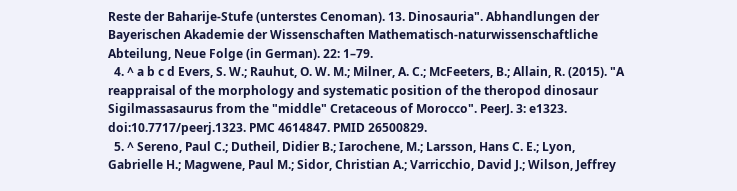Reste der Baharije-Stufe (unterstes Cenoman). 13. Dinosauria". Abhandlungen der Bayerischen Akademie der Wissenschaften Mathematisch-naturwissenschaftliche Abteilung, Neue Folge (in German). 22: 1–79.
  4. ^ a b c d Evers, S. W.; Rauhut, O. W. M.; Milner, A. C.; McFeeters, B.; Allain, R. (2015). "A reappraisal of the morphology and systematic position of the theropod dinosaur Sigilmassasaurus from the "middle" Cretaceous of Morocco". PeerJ. 3: e1323. doi:10.7717/peerj.1323. PMC 4614847. PMID 26500829.
  5. ^ Sereno, Paul C.; Dutheil, Didier B.; Iarochene, M.; Larsson, Hans C. E.; Lyon, Gabrielle H.; Magwene, Paul M.; Sidor, Christian A.; Varricchio, David J.; Wilson, Jeffrey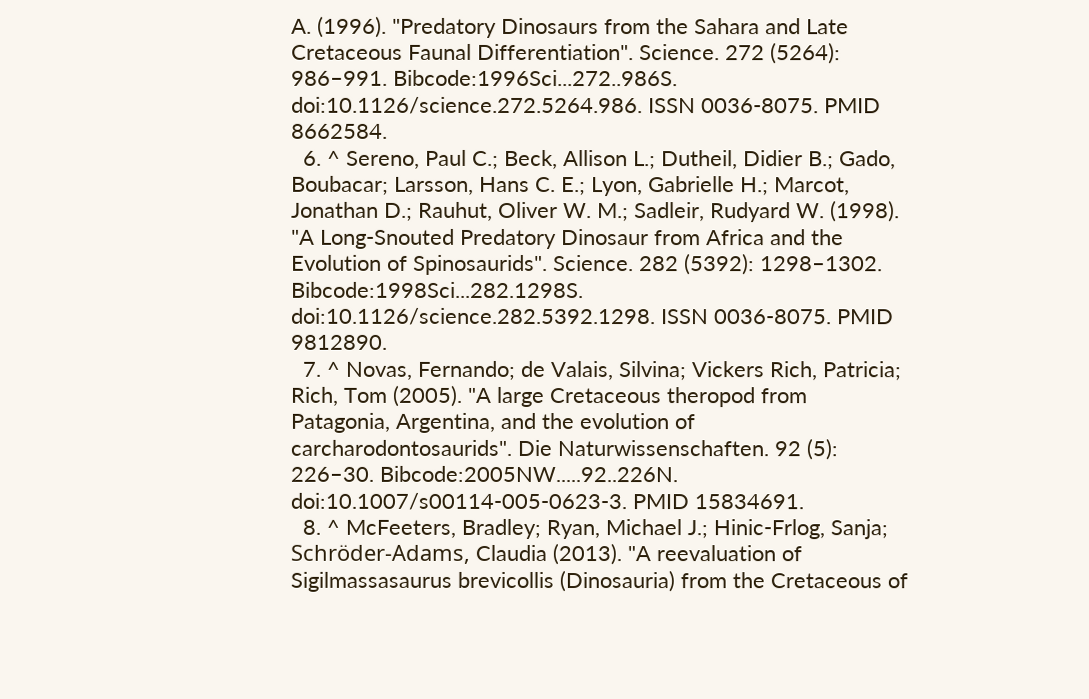A. (1996). "Predatory Dinosaurs from the Sahara and Late Cretaceous Faunal Differentiation". Science. 272 (5264): 986–991. Bibcode:1996Sci...272..986S. doi:10.1126/science.272.5264.986. ISSN 0036-8075. PMID 8662584.
  6. ^ Sereno, Paul C.; Beck, Allison L.; Dutheil, Didier B.; Gado, Boubacar; Larsson, Hans C. E.; Lyon, Gabrielle H.; Marcot, Jonathan D.; Rauhut, Oliver W. M.; Sadleir, Rudyard W. (1998). "A Long-Snouted Predatory Dinosaur from Africa and the Evolution of Spinosaurids". Science. 282 (5392): 1298–1302. Bibcode:1998Sci...282.1298S. doi:10.1126/science.282.5392.1298. ISSN 0036-8075. PMID 9812890.
  7. ^ Novas, Fernando; de Valais, Silvina; Vickers Rich, Patricia; Rich, Tom (2005). "A large Cretaceous theropod from Patagonia, Argentina, and the evolution of carcharodontosaurids". Die Naturwissenschaften. 92 (5): 226–30. Bibcode:2005NW.....92..226N. doi:10.1007/s00114-005-0623-3. PMID 15834691.
  8. ^ McFeeters, Bradley; Ryan, Michael J.; Hinic-Frlog, Sanja; Schröder-Adams, Claudia (2013). "A reevaluation of Sigilmassasaurus brevicollis (Dinosauria) from the Cretaceous of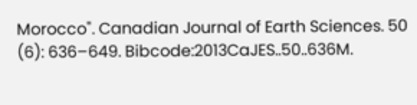Morocco". Canadian Journal of Earth Sciences. 50 (6): 636–649. Bibcode:2013CaJES..50..636M.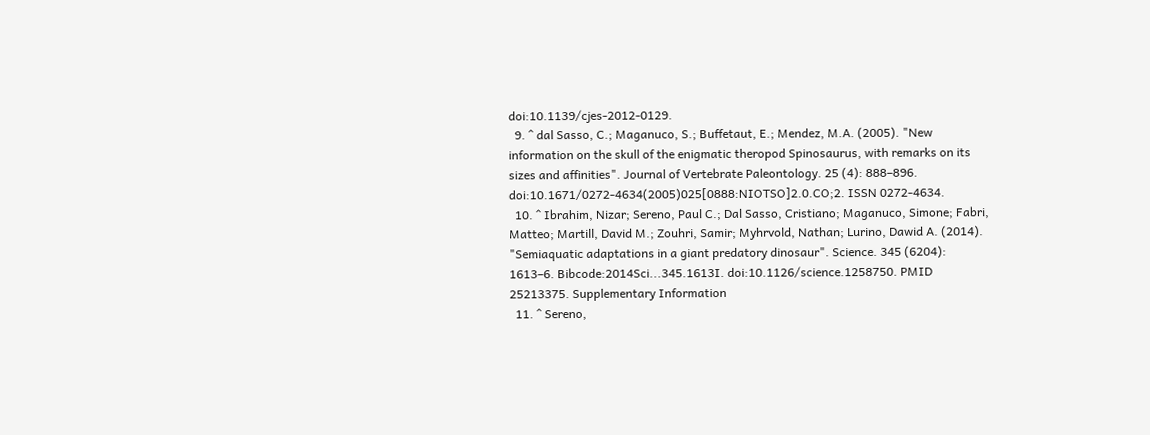doi:10.1139/cjes-2012-0129.
  9. ^ dal Sasso, C.; Maganuco, S.; Buffetaut, E.; Mendez, M.A. (2005). "New information on the skull of the enigmatic theropod Spinosaurus, with remarks on its sizes and affinities". Journal of Vertebrate Paleontology. 25 (4): 888–896. doi:10.1671/0272-4634(2005)025[0888:NIOTSO]2.0.CO;2. ISSN 0272-4634.
  10. ^ Ibrahim, Nizar; Sereno, Paul C.; Dal Sasso, Cristiano; Maganuco, Simone; Fabri, Matteo; Martill, David M.; Zouhri, Samir; Myhrvold, Nathan; Lurino, Dawid A. (2014). "Semiaquatic adaptations in a giant predatory dinosaur". Science. 345 (6204): 1613–6. Bibcode:2014Sci...345.1613I. doi:10.1126/science.1258750. PMID 25213375. Supplementary Information
  11. ^ Sereno,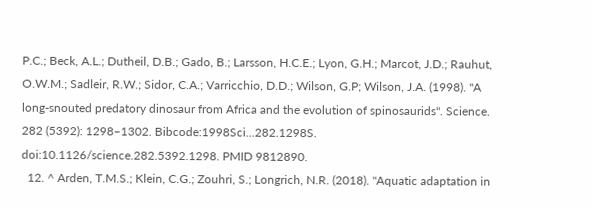P.C.; Beck, A.L.; Dutheil, D.B.; Gado, B.; Larsson, H.C.E.; Lyon, G.H.; Marcot, J.D.; Rauhut, O.W.M.; Sadleir, R.W.; Sidor, C.A.; Varricchio, D.D.; Wilson, G.P; Wilson, J.A. (1998). "A long-snouted predatory dinosaur from Africa and the evolution of spinosaurids". Science. 282 (5392): 1298–1302. Bibcode:1998Sci...282.1298S. doi:10.1126/science.282.5392.1298. PMID 9812890.
  12. ^ Arden, T.M.S.; Klein, C.G.; Zouhri, S.; Longrich, N.R. (2018). "Aquatic adaptation in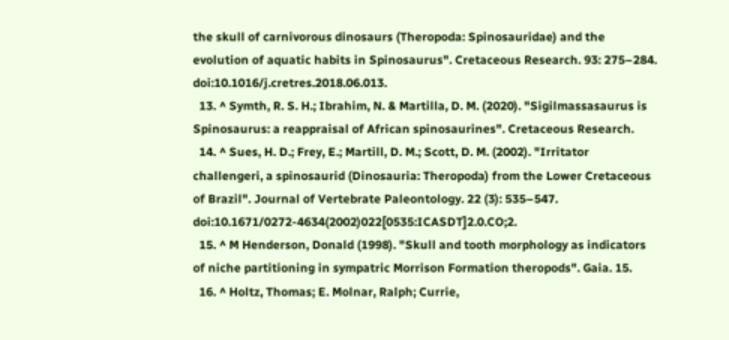the skull of carnivorous dinosaurs (Theropoda: Spinosauridae) and the evolution of aquatic habits in Spinosaurus". Cretaceous Research. 93: 275–284. doi:10.1016/j.cretres.2018.06.013.
  13. ^ Symth, R. S. H.; Ibrahim, N. & Martilla, D. M. (2020). "Sigilmassasaurus is Spinosaurus: a reappraisal of African spinosaurines". Cretaceous Research.
  14. ^ Sues, H. D.; Frey, E.; Martill, D. M.; Scott, D. M. (2002). "Irritator challengeri, a spinosaurid (Dinosauria: Theropoda) from the Lower Cretaceous of Brazil". Journal of Vertebrate Paleontology. 22 (3): 535–547. doi:10.1671/0272-4634(2002)022[0535:ICASDT]2.0.CO;2.
  15. ^ M Henderson, Donald (1998). "Skull and tooth morphology as indicators of niche partitioning in sympatric Morrison Formation theropods". Gaia. 15.
  16. ^ Holtz, Thomas; E. Molnar, Ralph; Currie,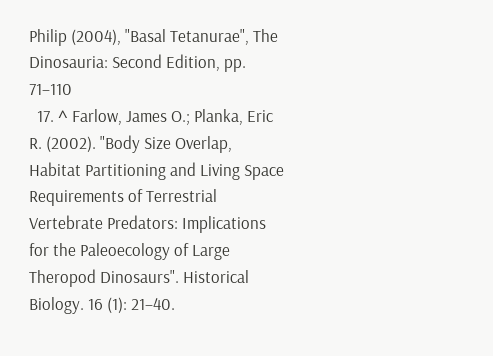Philip (2004), "Basal Tetanurae", The Dinosauria: Second Edition, pp. 71–110
  17. ^ Farlow, James O.; Planka, Eric R. (2002). "Body Size Overlap, Habitat Partitioning and Living Space Requirements of Terrestrial Vertebrate Predators: Implications for the Paleoecology of Large Theropod Dinosaurs". Historical Biology. 16 (1): 21–40.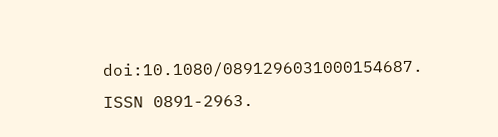doi:10.1080/0891296031000154687. ISSN 0891-2963.